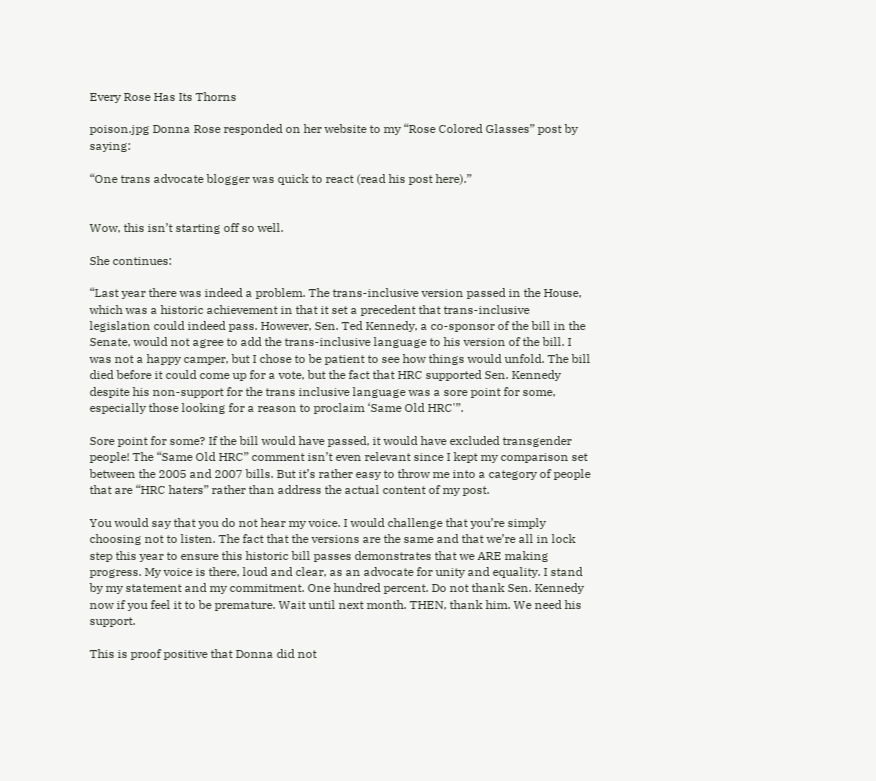Every Rose Has Its Thorns

poison.jpg Donna Rose responded on her website to my “Rose Colored Glasses” post by saying:

“One trans advocate blogger was quick to react (read his post here).”


Wow, this isn’t starting off so well.

She continues:

“Last year there was indeed a problem. The trans-inclusive version passed in the House, which was a historic achievement in that it set a precedent that trans-inclusive legislation could indeed pass. However, Sen. Ted Kennedy, a co-sponsor of the bill in the Senate, would not agree to add the trans-inclusive language to his version of the bill. I was not a happy camper, but I chose to be patient to see how things would unfold. The bill died before it could come up for a vote, but the fact that HRC supported Sen. Kennedy despite his non-support for the trans inclusive language was a sore point for some, especially those looking for a reason to proclaim ‘Same Old HRC'”.

Sore point for some? If the bill would have passed, it would have excluded transgender people! The “Same Old HRC” comment isn’t even relevant since I kept my comparison set between the 2005 and 2007 bills. But it’s rather easy to throw me into a category of people that are “HRC haters” rather than address the actual content of my post.

You would say that you do not hear my voice. I would challenge that you’re simply choosing not to listen. The fact that the versions are the same and that we’re all in lock step this year to ensure this historic bill passes demonstrates that we ARE making progress. My voice is there, loud and clear, as an advocate for unity and equality. I stand by my statement and my commitment. One hundred percent. Do not thank Sen. Kennedy now if you feel it to be premature. Wait until next month. THEN, thank him. We need his support.

This is proof positive that Donna did not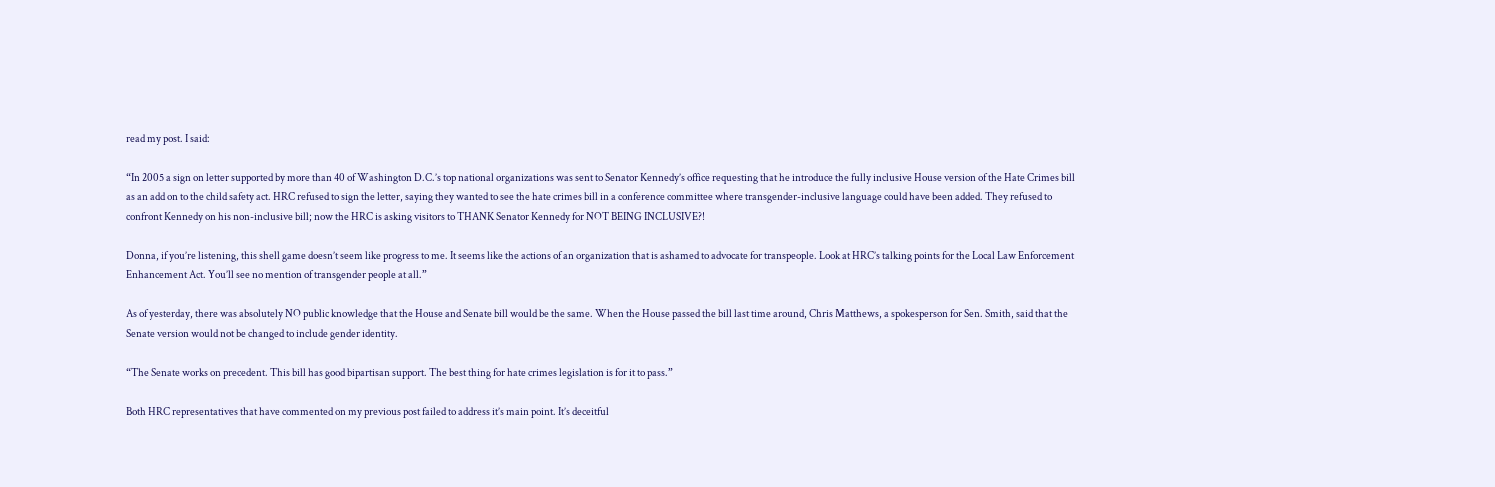read my post. I said:

“In 2005 a sign on letter supported by more than 40 of Washington D.C.’s top national organizations was sent to Senator Kennedy’s office requesting that he introduce the fully inclusive House version of the Hate Crimes bill as an add on to the child safety act. HRC refused to sign the letter, saying they wanted to see the hate crimes bill in a conference committee where transgender-inclusive language could have been added. They refused to confront Kennedy on his non-inclusive bill; now the HRC is asking visitors to THANK Senator Kennedy for NOT BEING INCLUSIVE?!

Donna, if you’re listening, this shell game doesn’t seem like progress to me. It seems like the actions of an organization that is ashamed to advocate for transpeople. Look at HRC’s talking points for the Local Law Enforcement Enhancement Act. You’ll see no mention of transgender people at all.”

As of yesterday, there was absolutely NO public knowledge that the House and Senate bill would be the same. When the House passed the bill last time around, Chris Matthews, a spokesperson for Sen. Smith, said that the Senate version would not be changed to include gender identity.

“The Senate works on precedent. This bill has good bipartisan support. The best thing for hate crimes legislation is for it to pass.”

Both HRC representatives that have commented on my previous post failed to address it’s main point. It’s deceitful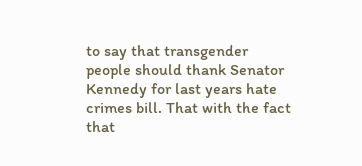to say that transgender people should thank Senator Kennedy for last years hate crimes bill. That with the fact that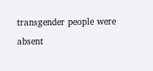transgender people were absent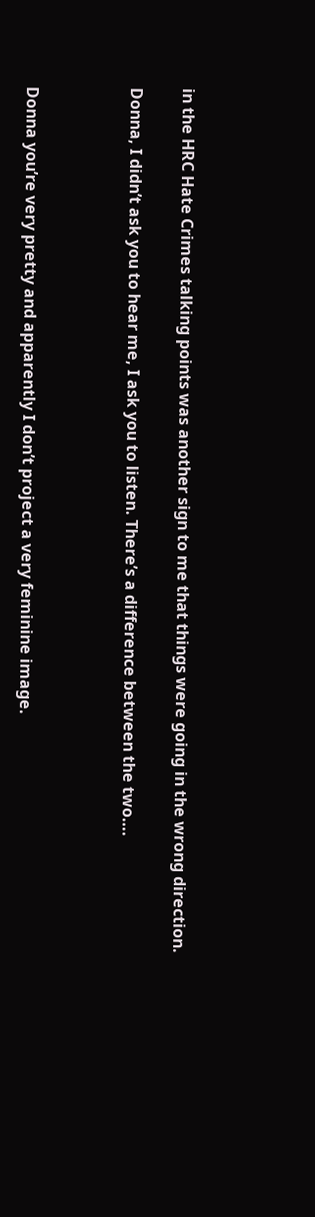in the HRC Hate Crimes talking points was another sign to me that things were going in the wrong direction.

Donna, I didn’t ask you to hear me, I ask you to listen. There’s a difference between the two….



Donna you’re very pretty and apparently I don’t project a very feminine image.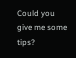Could you give me some tips?